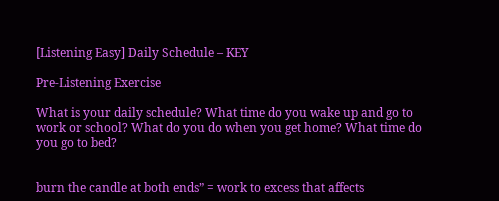[Listening Easy] Daily Schedule – KEY

Pre-Listening Exercise

What is your daily schedule? What time do you wake up and go to work or school? What do you do when you get home? What time do you go to bed?


burn the candle at both ends” = work to excess that affects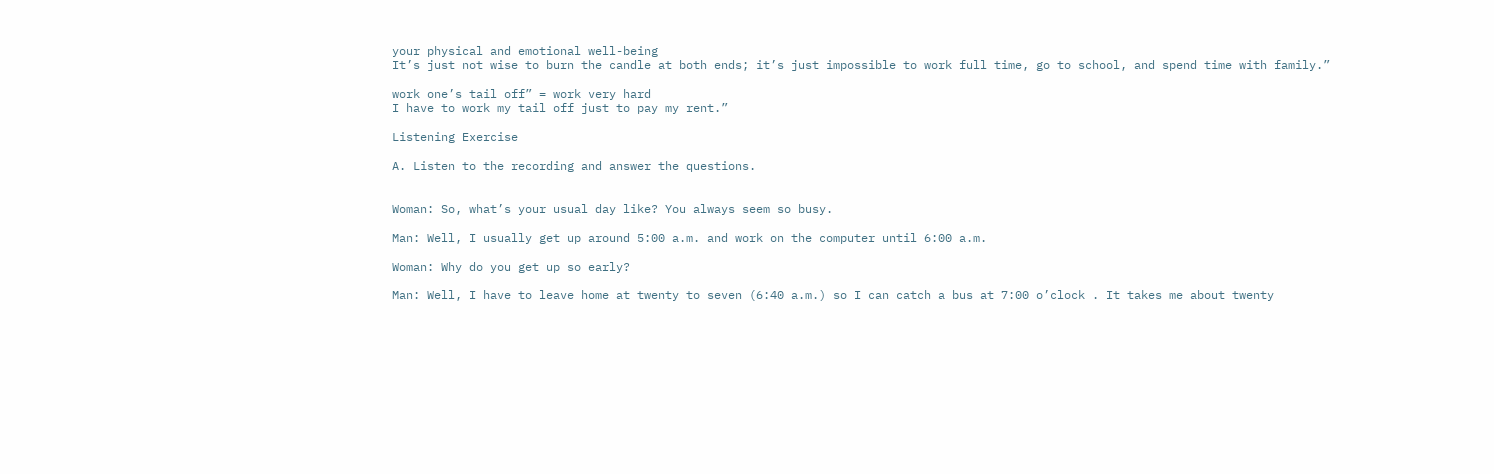your physical and emotional well-being
It’s just not wise to burn the candle at both ends; it’s just impossible to work full time, go to school, and spend time with family.”

work one’s tail off” = work very hard
I have to work my tail off just to pay my rent.”

Listening Exercise

A. Listen to the recording and answer the questions.


Woman: So, what’s your usual day like? You always seem so busy.

Man: Well, I usually get up around 5:00 a.m. and work on the computer until 6:00 a.m.

Woman: Why do you get up so early?

Man: Well, I have to leave home at twenty to seven (6:40 a.m.) so I can catch a bus at 7:00 o’clock . It takes me about twenty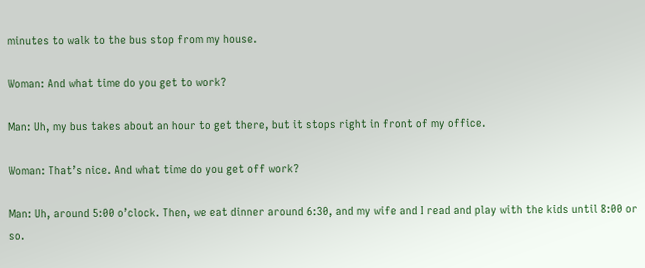minutes to walk to the bus stop from my house.

Woman: And what time do you get to work?

Man: Uh, my bus takes about an hour to get there, but it stops right in front of my office.

Woman: That’s nice. And what time do you get off work?

Man: Uh, around 5:00 o’clock. Then, we eat dinner around 6:30, and my wife and I read and play with the kids until 8:00 or so.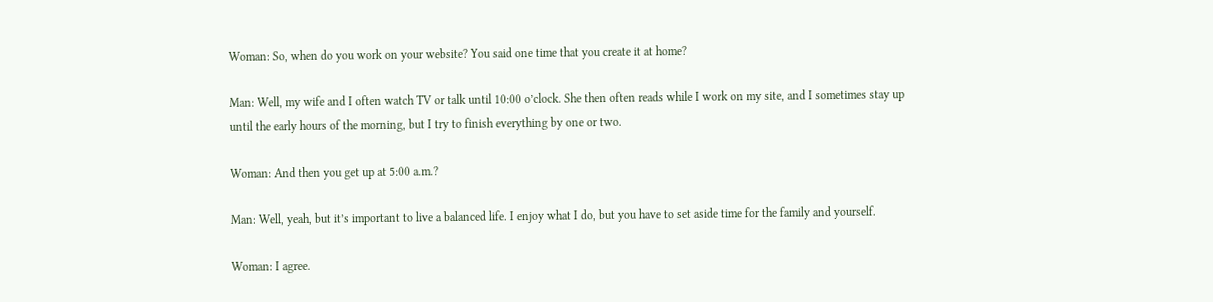Woman: So, when do you work on your website? You said one time that you create it at home?

Man: Well, my wife and I often watch TV or talk until 10:00 o’clock. She then often reads while I work on my site, and I sometimes stay up until the early hours of the morning, but I try to finish everything by one or two.

Woman: And then you get up at 5:00 a.m.?

Man: Well, yeah, but it’s important to live a balanced life. I enjoy what I do, but you have to set aside time for the family and yourself.

Woman: I agree.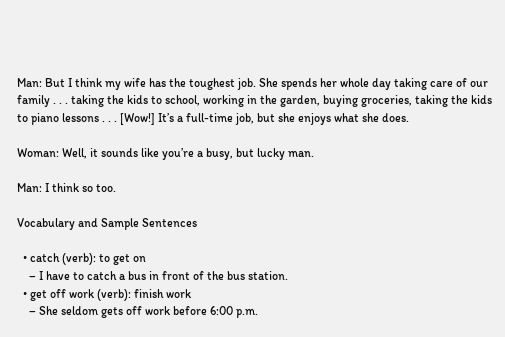Man: But I think my wife has the toughest job. She spends her whole day taking care of our family . . . taking the kids to school, working in the garden, buying groceries, taking the kids to piano lessons . . . [Wow!] It’s a full-time job, but she enjoys what she does.

Woman: Well, it sounds like you’re a busy, but lucky man.

Man: I think so too.

Vocabulary and Sample Sentences

  • catch (verb): to get on
    – I have to catch a bus in front of the bus station.
  • get off work (verb): finish work
    – She seldom gets off work before 6:00 p.m.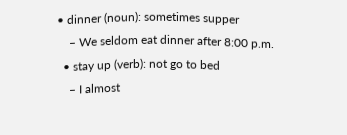• dinner (noun): sometimes supper
    – We seldom eat dinner after 8:00 p.m.
  • stay up (verb): not go to bed
    – I almost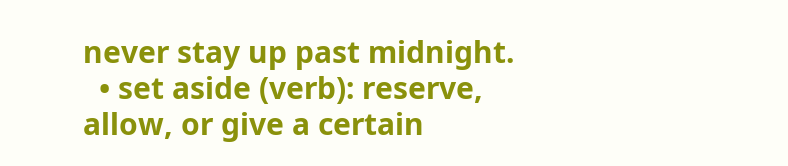never stay up past midnight.
  • set aside (verb): reserve, allow, or give a certain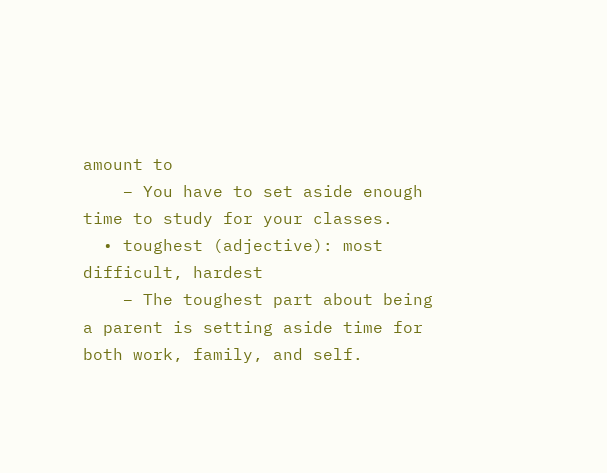amount to
    – You have to set aside enough time to study for your classes.
  • toughest (adjective): most difficult, hardest
    – The toughest part about being a parent is setting aside time for both work, family, and self.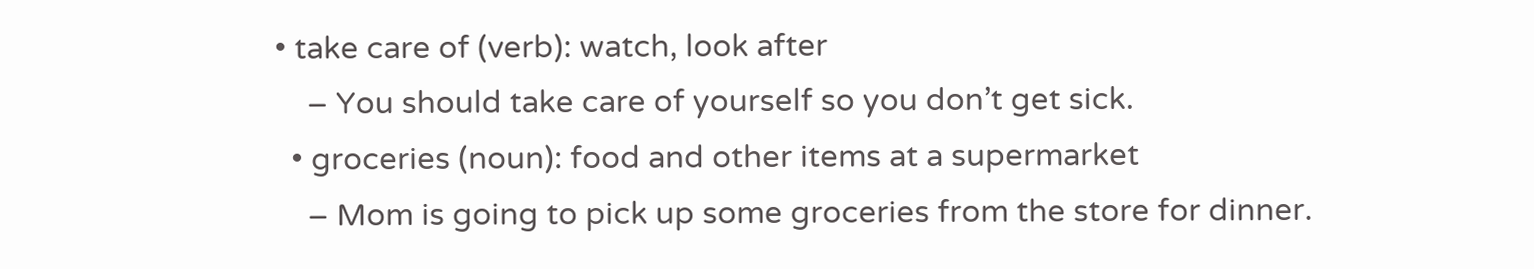• take care of (verb): watch, look after
    – You should take care of yourself so you don’t get sick.
  • groceries (noun): food and other items at a supermarket
    – Mom is going to pick up some groceries from the store for dinner.